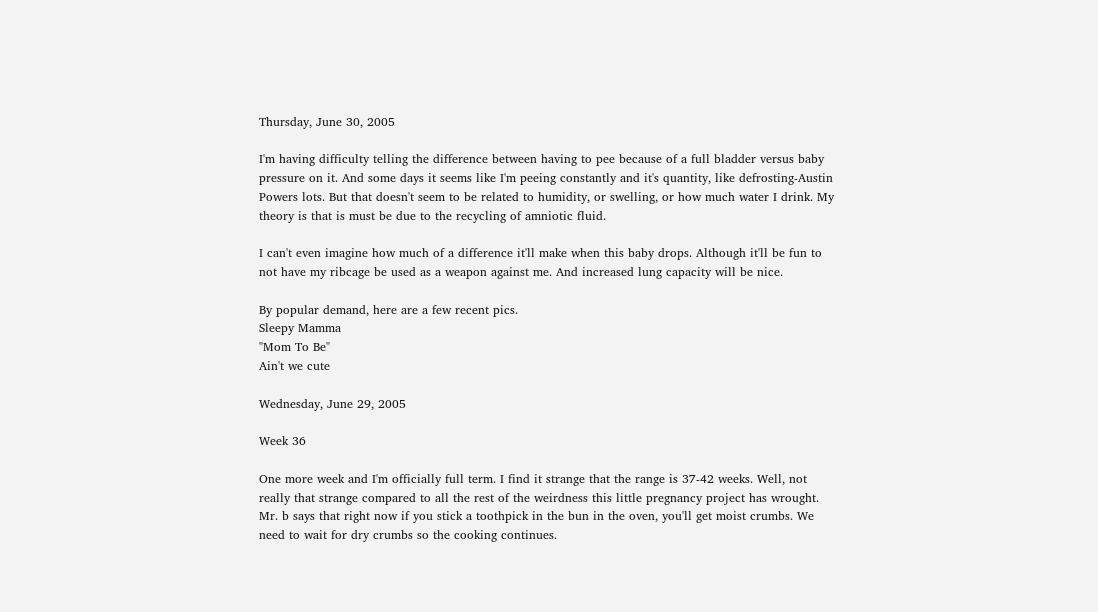Thursday, June 30, 2005

I'm having difficulty telling the difference between having to pee because of a full bladder versus baby pressure on it. And some days it seems like I'm peeing constantly and it's quantity, like defrosting-Austin Powers lots. But that doesn't seem to be related to humidity, or swelling, or how much water I drink. My theory is that is must be due to the recycling of amniotic fluid.

I can't even imagine how much of a difference it'll make when this baby drops. Although it'll be fun to not have my ribcage be used as a weapon against me. And increased lung capacity will be nice.

By popular demand, here are a few recent pics.
Sleepy Mamma
"Mom To Be"
Ain't we cute

Wednesday, June 29, 2005

Week 36

One more week and I'm officially full term. I find it strange that the range is 37-42 weeks. Well, not really that strange compared to all the rest of the weirdness this little pregnancy project has wrought. Mr. b says that right now if you stick a toothpick in the bun in the oven, you'll get moist crumbs. We need to wait for dry crumbs so the cooking continues.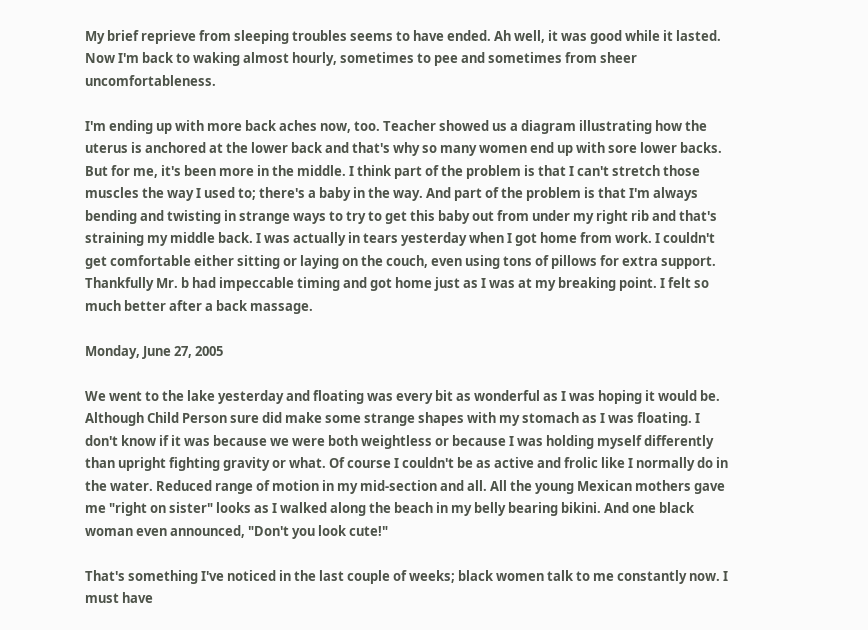My brief reprieve from sleeping troubles seems to have ended. Ah well, it was good while it lasted. Now I'm back to waking almost hourly, sometimes to pee and sometimes from sheer uncomfortableness.

I'm ending up with more back aches now, too. Teacher showed us a diagram illustrating how the uterus is anchored at the lower back and that's why so many women end up with sore lower backs. But for me, it's been more in the middle. I think part of the problem is that I can't stretch those muscles the way I used to; there's a baby in the way. And part of the problem is that I'm always bending and twisting in strange ways to try to get this baby out from under my right rib and that's straining my middle back. I was actually in tears yesterday when I got home from work. I couldn't get comfortable either sitting or laying on the couch, even using tons of pillows for extra support. Thankfully Mr. b had impeccable timing and got home just as I was at my breaking point. I felt so much better after a back massage.

Monday, June 27, 2005

We went to the lake yesterday and floating was every bit as wonderful as I was hoping it would be. Although Child Person sure did make some strange shapes with my stomach as I was floating. I don't know if it was because we were both weightless or because I was holding myself differently than upright fighting gravity or what. Of course I couldn't be as active and frolic like I normally do in the water. Reduced range of motion in my mid-section and all. All the young Mexican mothers gave me "right on sister" looks as I walked along the beach in my belly bearing bikini. And one black woman even announced, "Don't you look cute!"

That's something I've noticed in the last couple of weeks; black women talk to me constantly now. I must have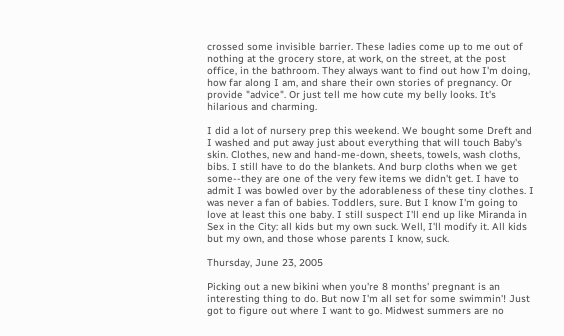crossed some invisible barrier. These ladies come up to me out of nothing at the grocery store, at work, on the street, at the post office, in the bathroom. They always want to find out how I'm doing, how far along I am, and share their own stories of pregnancy. Or provide "advice". Or just tell me how cute my belly looks. It's hilarious and charming.

I did a lot of nursery prep this weekend. We bought some Dreft and I washed and put away just about everything that will touch Baby's skin. Clothes, new and hand-me-down, sheets, towels, wash cloths, bibs. I still have to do the blankets. And burp cloths when we get some--they are one of the very few items we didn't get. I have to admit I was bowled over by the adorableness of these tiny clothes. I was never a fan of babies. Toddlers, sure. But I know I'm going to love at least this one baby. I still suspect I'll end up like Miranda in Sex in the City: all kids but my own suck. Well, I'll modify it. All kids but my own, and those whose parents I know, suck.

Thursday, June 23, 2005

Picking out a new bikini when you're 8 months' pregnant is an interesting thing to do. But now I'm all set for some swimmin'! Just got to figure out where I want to go. Midwest summers are no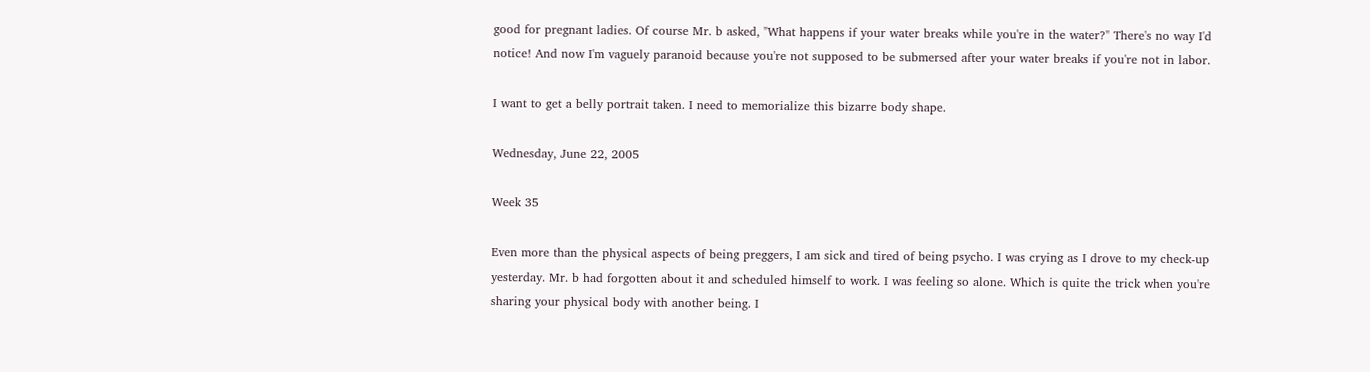good for pregnant ladies. Of course Mr. b asked, "What happens if your water breaks while you're in the water?" There's no way I'd notice! And now I'm vaguely paranoid because you're not supposed to be submersed after your water breaks if you're not in labor.

I want to get a belly portrait taken. I need to memorialize this bizarre body shape.

Wednesday, June 22, 2005

Week 35

Even more than the physical aspects of being preggers, I am sick and tired of being psycho. I was crying as I drove to my check-up yesterday. Mr. b had forgotten about it and scheduled himself to work. I was feeling so alone. Which is quite the trick when you're sharing your physical body with another being. I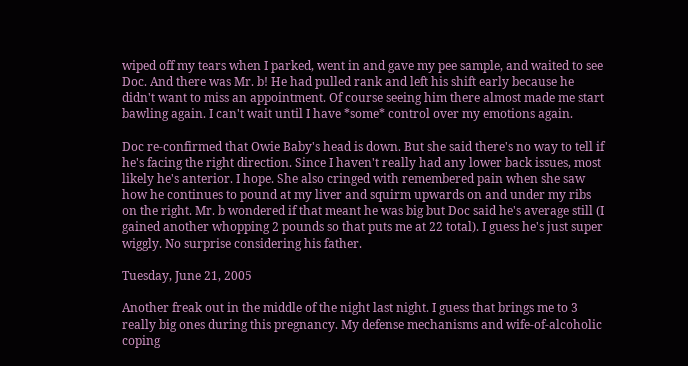wiped off my tears when I parked, went in and gave my pee sample, and waited to see Doc. And there was Mr. b! He had pulled rank and left his shift early because he didn't want to miss an appointment. Of course seeing him there almost made me start bawling again. I can't wait until I have *some* control over my emotions again.

Doc re-confirmed that Owie Baby's head is down. But she said there's no way to tell if he's facing the right direction. Since I haven't really had any lower back issues, most likely he's anterior. I hope. She also cringed with remembered pain when she saw how he continues to pound at my liver and squirm upwards on and under my ribs on the right. Mr. b wondered if that meant he was big but Doc said he's average still (I gained another whopping 2 pounds so that puts me at 22 total). I guess he's just super wiggly. No surprise considering his father.

Tuesday, June 21, 2005

Another freak out in the middle of the night last night. I guess that brings me to 3 really big ones during this pregnancy. My defense mechanisms and wife-of-alcoholic coping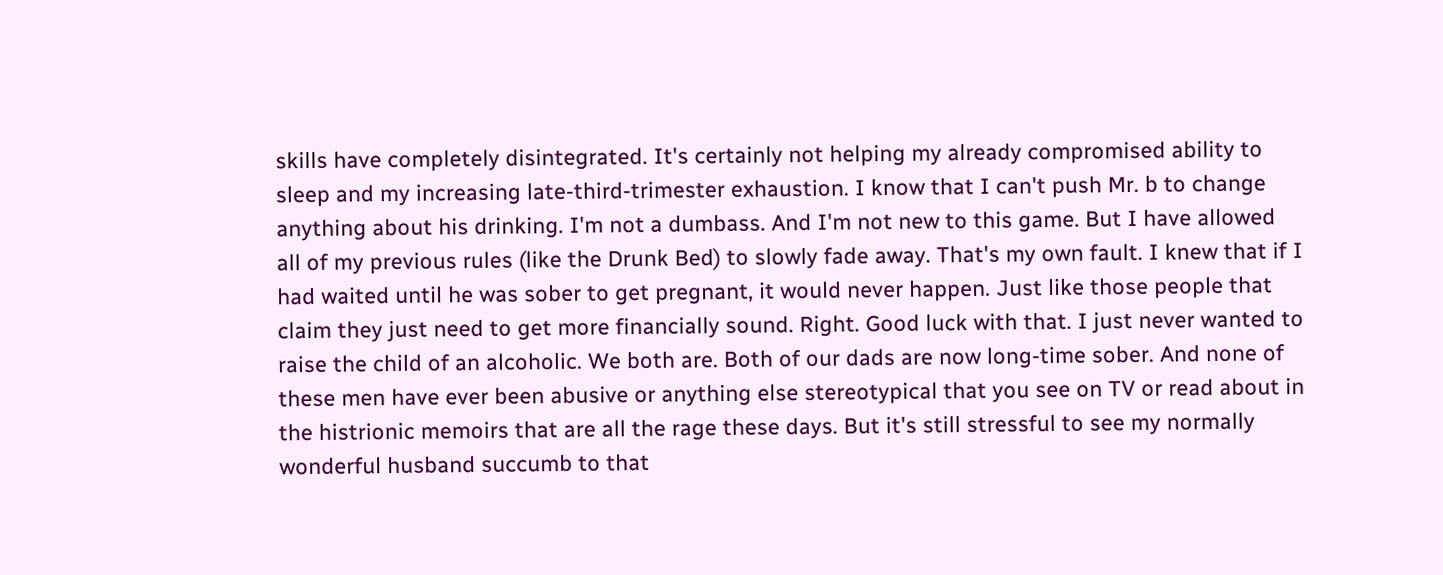skills have completely disintegrated. It's certainly not helping my already compromised ability to sleep and my increasing late-third-trimester exhaustion. I know that I can't push Mr. b to change anything about his drinking. I'm not a dumbass. And I'm not new to this game. But I have allowed all of my previous rules (like the Drunk Bed) to slowly fade away. That's my own fault. I knew that if I had waited until he was sober to get pregnant, it would never happen. Just like those people that claim they just need to get more financially sound. Right. Good luck with that. I just never wanted to raise the child of an alcoholic. We both are. Both of our dads are now long-time sober. And none of these men have ever been abusive or anything else stereotypical that you see on TV or read about in the histrionic memoirs that are all the rage these days. But it's still stressful to see my normally wonderful husband succumb to that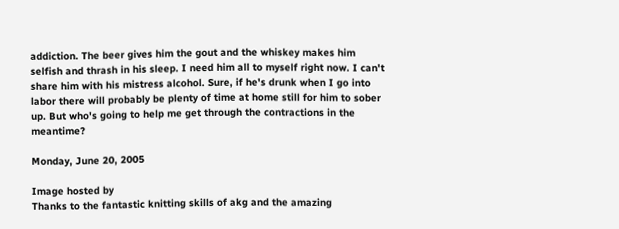addiction. The beer gives him the gout and the whiskey makes him selfish and thrash in his sleep. I need him all to myself right now. I can't share him with his mistress alcohol. Sure, if he's drunk when I go into labor there will probably be plenty of time at home still for him to sober up. But who's going to help me get through the contractions in the meantime?

Monday, June 20, 2005

Image hosted by
Thanks to the fantastic knitting skills of akg and the amazing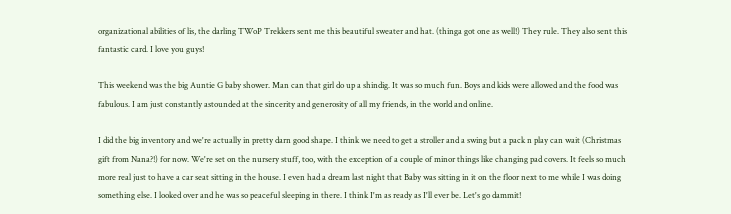organizational abilities of lis, the darling TWoP Trekkers sent me this beautiful sweater and hat. (thinga got one as well!) They rule. They also sent this fantastic card. I love you guys!

This weekend was the big Auntie G baby shower. Man can that girl do up a shindig. It was so much fun. Boys and kids were allowed and the food was fabulous. I am just constantly astounded at the sincerity and generosity of all my friends, in the world and online.

I did the big inventory and we're actually in pretty darn good shape. I think we need to get a stroller and a swing but a pack n play can wait (Christmas gift from Nana?!) for now. We're set on the nursery stuff, too, with the exception of a couple of minor things like changing pad covers. It feels so much more real just to have a car seat sitting in the house. I even had a dream last night that Baby was sitting in it on the floor next to me while I was doing something else. I looked over and he was so peaceful sleeping in there. I think I'm as ready as I'll ever be. Let's go dammit!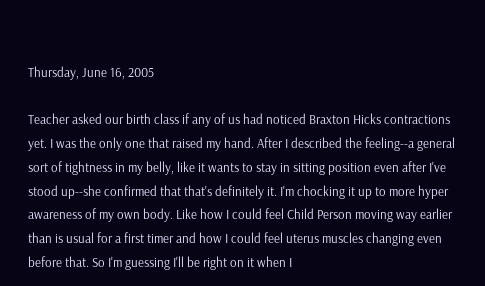Thursday, June 16, 2005

Teacher asked our birth class if any of us had noticed Braxton Hicks contractions yet. I was the only one that raised my hand. After I described the feeling--a general sort of tightness in my belly, like it wants to stay in sitting position even after I've stood up--she confirmed that that's definitely it. I'm chocking it up to more hyper awareness of my own body. Like how I could feel Child Person moving way earlier than is usual for a first timer and how I could feel uterus muscles changing even before that. So I'm guessing I'll be right on it when I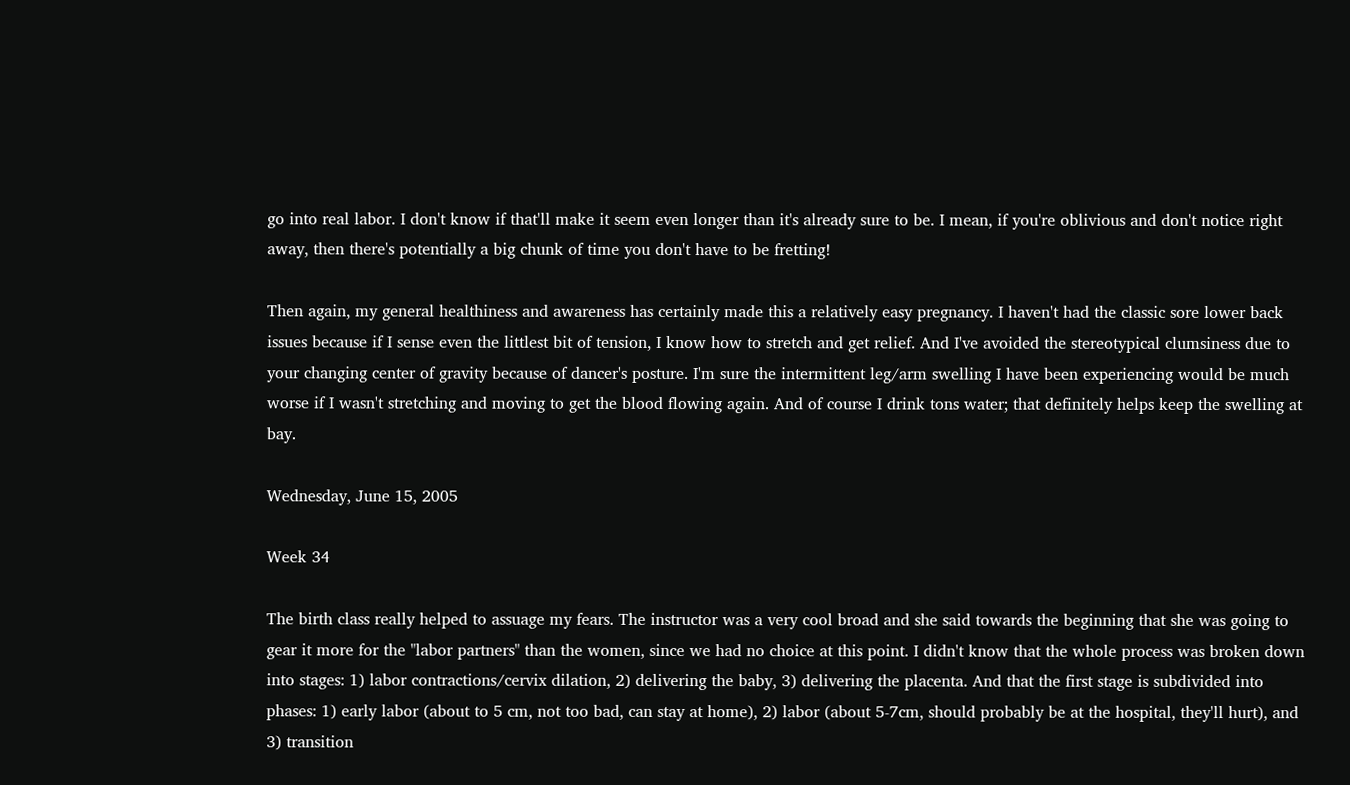go into real labor. I don't know if that'll make it seem even longer than it's already sure to be. I mean, if you're oblivious and don't notice right away, then there's potentially a big chunk of time you don't have to be fretting!

Then again, my general healthiness and awareness has certainly made this a relatively easy pregnancy. I haven't had the classic sore lower back issues because if I sense even the littlest bit of tension, I know how to stretch and get relief. And I've avoided the stereotypical clumsiness due to your changing center of gravity because of dancer's posture. I'm sure the intermittent leg/arm swelling I have been experiencing would be much worse if I wasn't stretching and moving to get the blood flowing again. And of course I drink tons water; that definitely helps keep the swelling at bay.

Wednesday, June 15, 2005

Week 34

The birth class really helped to assuage my fears. The instructor was a very cool broad and she said towards the beginning that she was going to gear it more for the "labor partners" than the women, since we had no choice at this point. I didn't know that the whole process was broken down into stages: 1) labor contractions/cervix dilation, 2) delivering the baby, 3) delivering the placenta. And that the first stage is subdivided into phases: 1) early labor (about to 5 cm, not too bad, can stay at home), 2) labor (about 5-7cm, should probably be at the hospital, they'll hurt), and 3) transition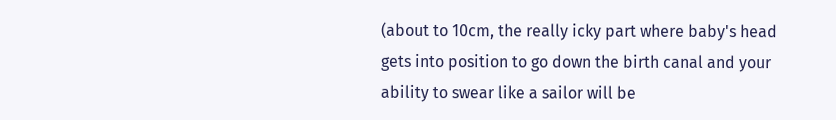(about to 10cm, the really icky part where baby's head gets into position to go down the birth canal and your ability to swear like a sailor will be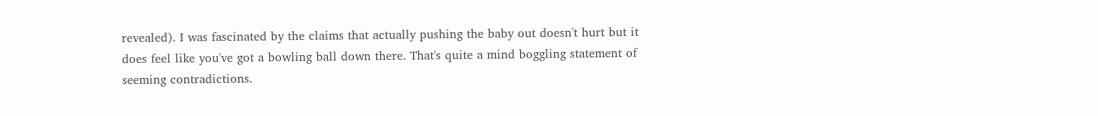revealed). I was fascinated by the claims that actually pushing the baby out doesn't hurt but it does feel like you've got a bowling ball down there. That's quite a mind boggling statement of seeming contradictions.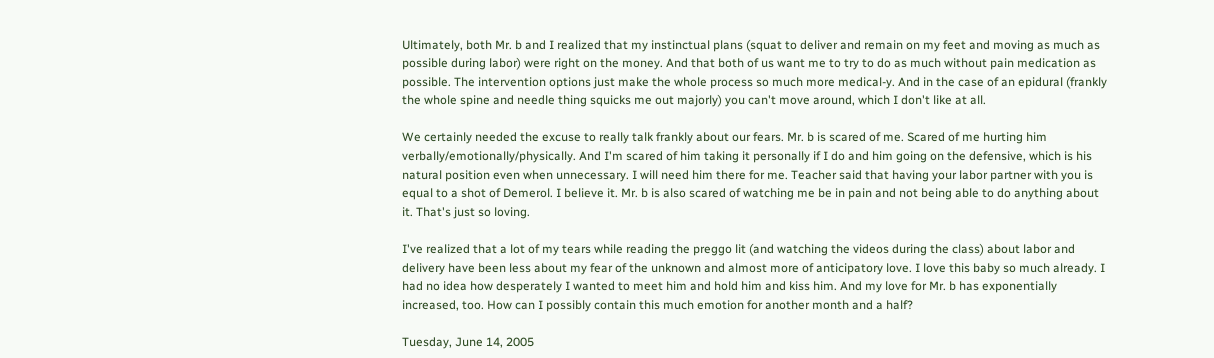Ultimately, both Mr. b and I realized that my instinctual plans (squat to deliver and remain on my feet and moving as much as possible during labor) were right on the money. And that both of us want me to try to do as much without pain medication as possible. The intervention options just make the whole process so much more medical-y. And in the case of an epidural (frankly the whole spine and needle thing squicks me out majorly) you can't move around, which I don't like at all.

We certainly needed the excuse to really talk frankly about our fears. Mr. b is scared of me. Scared of me hurting him verbally/emotionally/physically. And I'm scared of him taking it personally if I do and him going on the defensive, which is his natural position even when unnecessary. I will need him there for me. Teacher said that having your labor partner with you is equal to a shot of Demerol. I believe it. Mr. b is also scared of watching me be in pain and not being able to do anything about it. That's just so loving.

I've realized that a lot of my tears while reading the preggo lit (and watching the videos during the class) about labor and delivery have been less about my fear of the unknown and almost more of anticipatory love. I love this baby so much already. I had no idea how desperately I wanted to meet him and hold him and kiss him. And my love for Mr. b has exponentially increased, too. How can I possibly contain this much emotion for another month and a half?

Tuesday, June 14, 2005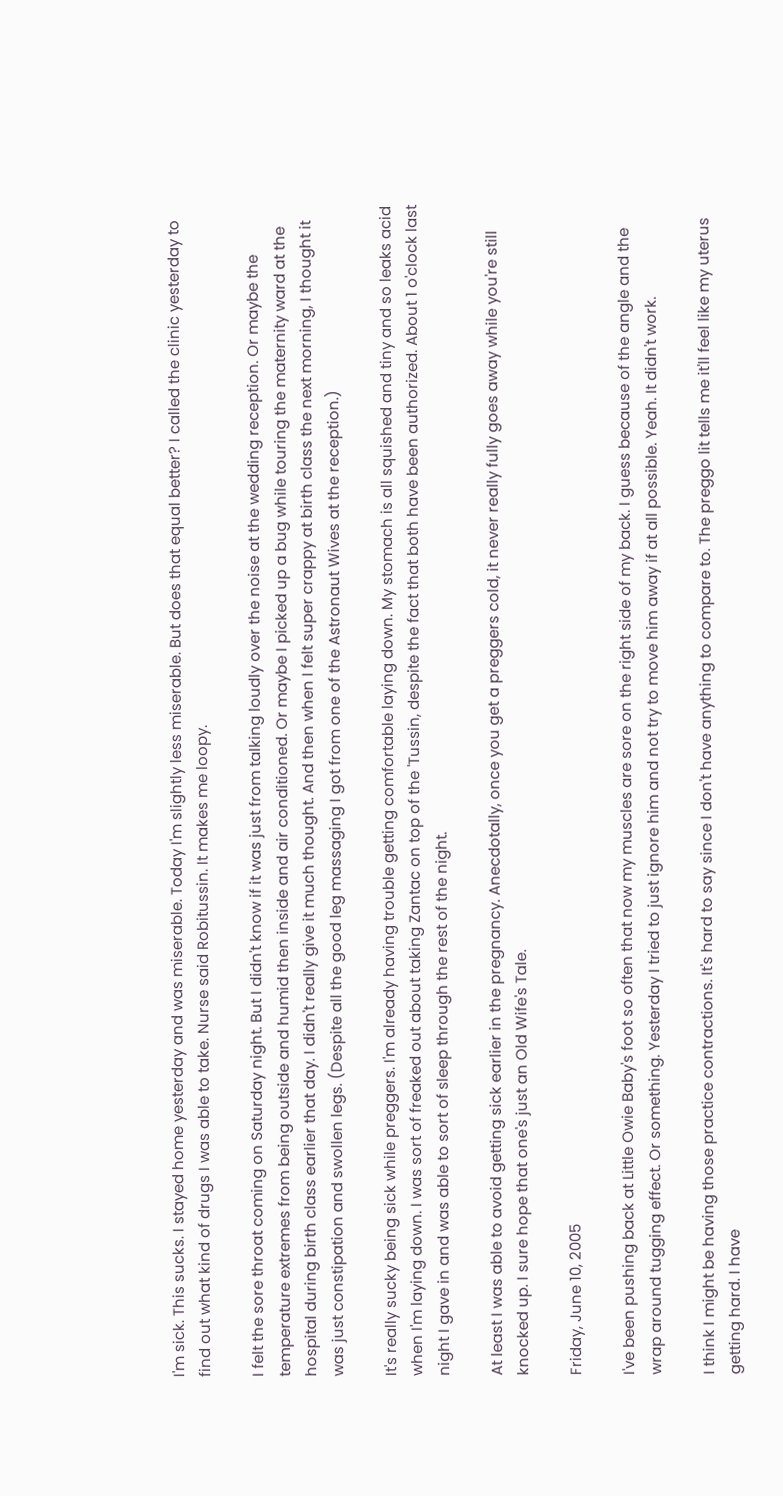I'm sick. This sucks. I stayed home yesterday and was miserable. Today I'm slightly less miserable. But does that equal better? I called the clinic yesterday to find out what kind of drugs I was able to take. Nurse said Robitussin. It makes me loopy.

I felt the sore throat coming on Saturday night. But I didn't know if it was just from talking loudly over the noise at the wedding reception. Or maybe the temperature extremes from being outside and humid then inside and air conditioned. Or maybe I picked up a bug while touring the maternity ward at the hospital during birth class earlier that day. I didn't really give it much thought. And then when I felt super crappy at birth class the next morning, I thought it was just constipation and swollen legs. (Despite all the good leg massaging I got from one of the Astronaut Wives at the reception.)

It's really sucky being sick while preggers. I'm already having trouble getting comfortable laying down. My stomach is all squished and tiny and so leaks acid when I'm laying down. I was sort of freaked out about taking Zantac on top of the 'Tussin, despite the fact that both have been authorized. About 1 o'clock last night I gave in and was able to sort of sleep through the rest of the night.

At least I was able to avoid getting sick earlier in the pregnancy. Anecdotally, once you get a preggers cold, it never really fully goes away while you're still knocked up. I sure hope that one's just an Old Wife's Tale.

Friday, June 10, 2005

I've been pushing back at Little Owie Baby's foot so often that now my muscles are sore on the right side of my back. I guess because of the angle and the wrap around tugging effect. Or something. Yesterday I tried to just ignore him and not try to move him away if at all possible. Yeah. It didn't work.

I think I might be having those practice contractions. It's hard to say since I don't have anything to compare to. The preggo lit tells me it'll feel like my uterus getting hard. I have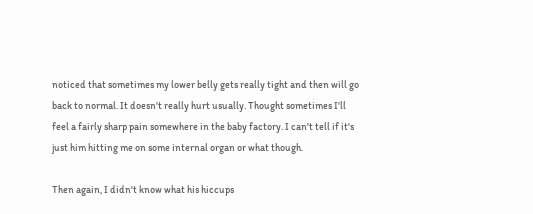noticed that sometimes my lower belly gets really tight and then will go back to normal. It doesn't really hurt usually. Thought sometimes I'll feel a fairly sharp pain somewhere in the baby factory. I can't tell if it's just him hitting me on some internal organ or what though.

Then again, I didn't know what his hiccups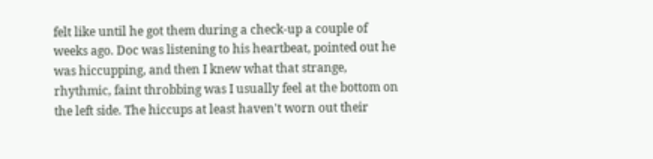felt like until he got them during a check-up a couple of weeks ago. Doc was listening to his heartbeat, pointed out he was hiccupping, and then I knew what that strange, rhythmic, faint throbbing was I usually feel at the bottom on the left side. The hiccups at least haven't worn out their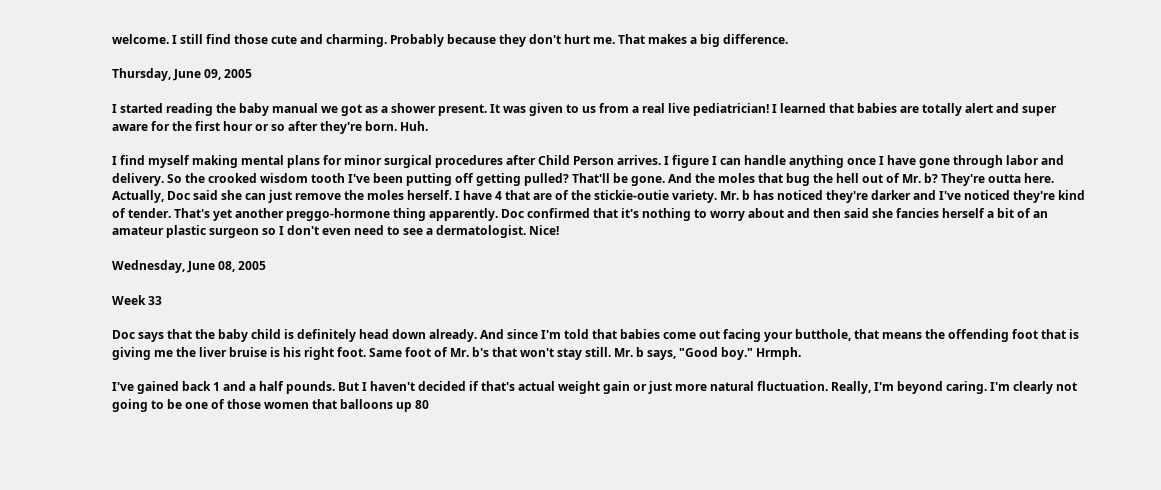welcome. I still find those cute and charming. Probably because they don't hurt me. That makes a big difference.

Thursday, June 09, 2005

I started reading the baby manual we got as a shower present. It was given to us from a real live pediatrician! I learned that babies are totally alert and super aware for the first hour or so after they're born. Huh.

I find myself making mental plans for minor surgical procedures after Child Person arrives. I figure I can handle anything once I have gone through labor and delivery. So the crooked wisdom tooth I've been putting off getting pulled? That'll be gone. And the moles that bug the hell out of Mr. b? They're outta here. Actually, Doc said she can just remove the moles herself. I have 4 that are of the stickie-outie variety. Mr. b has noticed they're darker and I've noticed they're kind of tender. That's yet another preggo-hormone thing apparently. Doc confirmed that it's nothing to worry about and then said she fancies herself a bit of an amateur plastic surgeon so I don't even need to see a dermatologist. Nice!

Wednesday, June 08, 2005

Week 33

Doc says that the baby child is definitely head down already. And since I'm told that babies come out facing your butthole, that means the offending foot that is giving me the liver bruise is his right foot. Same foot of Mr. b's that won't stay still. Mr. b says, "Good boy." Hrmph.

I've gained back 1 and a half pounds. But I haven't decided if that's actual weight gain or just more natural fluctuation. Really, I'm beyond caring. I'm clearly not going to be one of those women that balloons up 80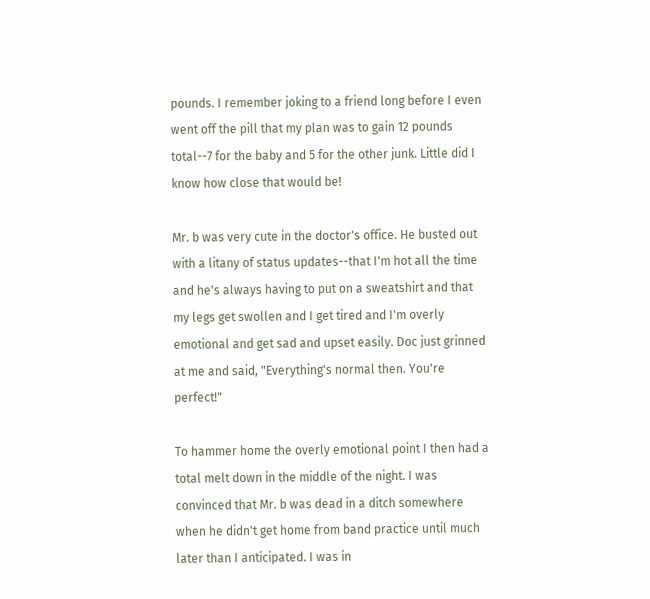pounds. I remember joking to a friend long before I even went off the pill that my plan was to gain 12 pounds total--7 for the baby and 5 for the other junk. Little did I know how close that would be!

Mr. b was very cute in the doctor's office. He busted out with a litany of status updates--that I'm hot all the time and he's always having to put on a sweatshirt and that my legs get swollen and I get tired and I'm overly emotional and get sad and upset easily. Doc just grinned at me and said, "Everything's normal then. You're perfect!"

To hammer home the overly emotional point I then had a total melt down in the middle of the night. I was convinced that Mr. b was dead in a ditch somewhere when he didn't get home from band practice until much later than I anticipated. I was in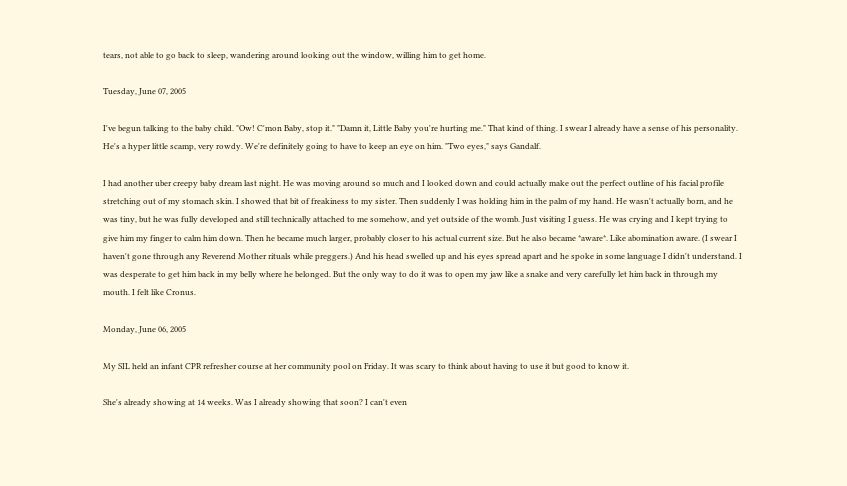tears, not able to go back to sleep, wandering around looking out the window, willing him to get home.

Tuesday, June 07, 2005

I've begun talking to the baby child. "Ow! C'mon Baby, stop it." "Damn it, Little Baby you're hurting me." That kind of thing. I swear I already have a sense of his personality. He's a hyper little scamp, very rowdy. We're definitely going to have to keep an eye on him. "Two eyes," says Gandalf.

I had another uber creepy baby dream last night. He was moving around so much and I looked down and could actually make out the perfect outline of his facial profile stretching out of my stomach skin. I showed that bit of freakiness to my sister. Then suddenly I was holding him in the palm of my hand. He wasn't actually born, and he was tiny, but he was fully developed and still technically attached to me somehow, and yet outside of the womb. Just visiting I guess. He was crying and I kept trying to give him my finger to calm him down. Then he became much larger, probably closer to his actual current size. But he also became *aware*. Like abomination aware. (I swear I haven't gone through any Reverend Mother rituals while preggers.) And his head swelled up and his eyes spread apart and he spoke in some language I didn't understand. I was desperate to get him back in my belly where he belonged. But the only way to do it was to open my jaw like a snake and very carefully let him back in through my mouth. I felt like Cronus.

Monday, June 06, 2005

My SIL held an infant CPR refresher course at her community pool on Friday. It was scary to think about having to use it but good to know it.

She's already showing at 14 weeks. Was I already showing that soon? I can't even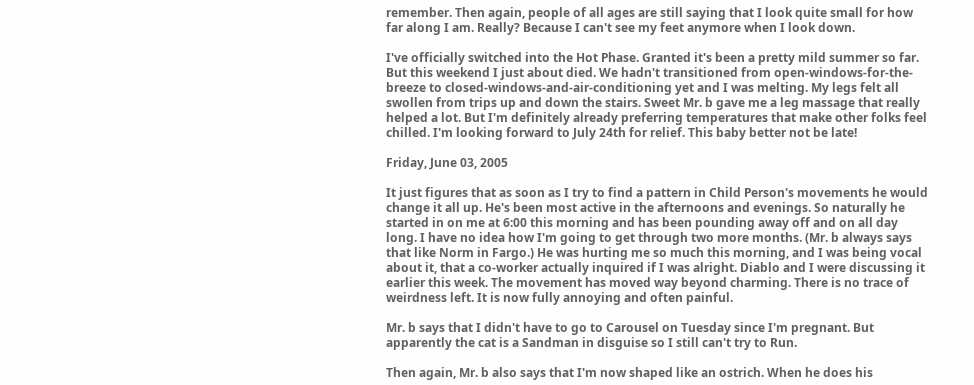remember. Then again, people of all ages are still saying that I look quite small for how far along I am. Really? Because I can't see my feet anymore when I look down.

I've officially switched into the Hot Phase. Granted it's been a pretty mild summer so far. But this weekend I just about died. We hadn't transitioned from open-windows-for-the-breeze to closed-windows-and-air-conditioning yet and I was melting. My legs felt all swollen from trips up and down the stairs. Sweet Mr. b gave me a leg massage that really helped a lot. But I'm definitely already preferring temperatures that make other folks feel chilled. I'm looking forward to July 24th for relief. This baby better not be late!

Friday, June 03, 2005

It just figures that as soon as I try to find a pattern in Child Person's movements he would change it all up. He's been most active in the afternoons and evenings. So naturally he started in on me at 6:00 this morning and has been pounding away off and on all day long. I have no idea how I'm going to get through two more months. (Mr. b always says that like Norm in Fargo.) He was hurting me so much this morning, and I was being vocal about it, that a co-worker actually inquired if I was alright. Diablo and I were discussing it earlier this week. The movement has moved way beyond charming. There is no trace of weirdness left. It is now fully annoying and often painful.

Mr. b says that I didn't have to go to Carousel on Tuesday since I'm pregnant. But apparently the cat is a Sandman in disguise so I still can't try to Run.

Then again, Mr. b also says that I'm now shaped like an ostrich. When he does his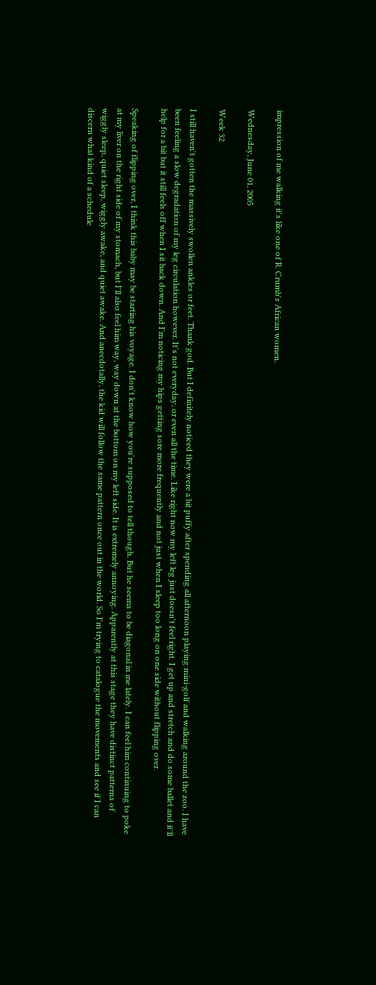impression of me walking it's like one of R. Crumb's African women.

Wednesday, June 01, 2005

Week 32

I still haven't gotten the massively swollen ankles or feet. Thank god. But I definitely noticed they were a bit puffy after spending all afternoon playing mini-golf and walking around the zoo. I have been feeling a slow degradation of my leg circulation however. It's not everyday, or even all the time. Like right now my left leg just doesn't feel right. I get up and stretch and do some ballet and it'll help for a bit but it still feels off when I sit back down. And I'm noticing my hips getting sore more frequently and not just when I sleep too long on one side without flipping over.

Speaking of flipping over, I think this baby may be starting his voyage. I don't know how you're supposed to tell though. But he seems to be diagonal in me lately. I can feel him continuing to poke at my liver on the right side of my stomach, but I'll also feel him way, way down at the bottom on my left side. It is extremely annoying. Apparently at this stage they have distinct patterns of wiggly sleep, quiet sleep, wiggly awake, and quiet awake. And anecdotally, the kid will follow the same pattern once out in the world. So I'm trying to catalogue the movements and see if I can discern what kind of a schedule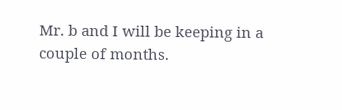Mr. b and I will be keeping in a couple of months.